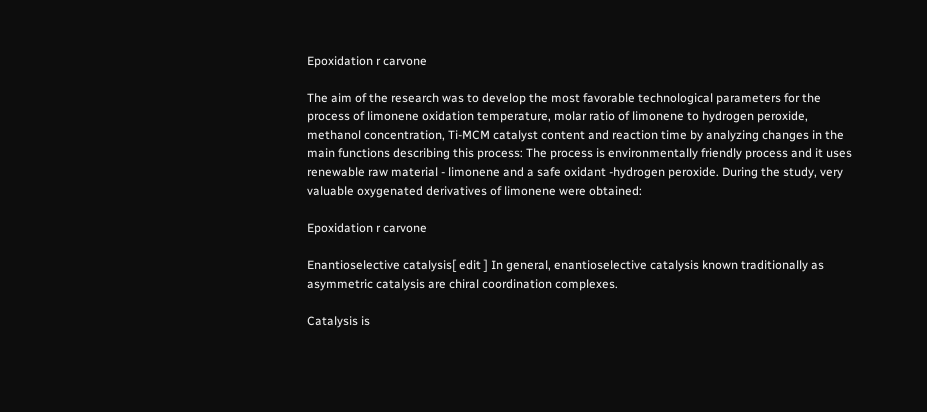Epoxidation r carvone

The aim of the research was to develop the most favorable technological parameters for the process of limonene oxidation temperature, molar ratio of limonene to hydrogen peroxide, methanol concentration, Ti-MCM catalyst content and reaction time by analyzing changes in the main functions describing this process: The process is environmentally friendly process and it uses renewable raw material - limonene and a safe oxidant -hydrogen peroxide. During the study, very valuable oxygenated derivatives of limonene were obtained:

Epoxidation r carvone

Enantioselective catalysis[ edit ] In general, enantioselective catalysis known traditionally as asymmetric catalysis are chiral coordination complexes.

Catalysis is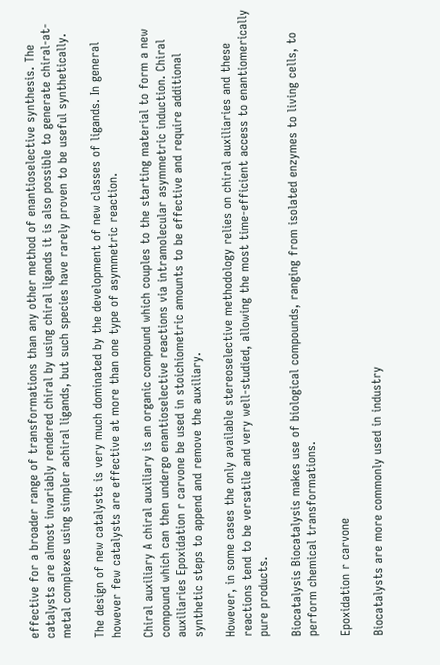effective for a broader range of transformations than any other method of enantioselective synthesis. The catalysts are almost invariably rendered chiral by using chiral ligands it is also possible to generate chiral-at-metal complexes using simpler achiral ligands, but such species have rarely proven to be useful synthetically.

The design of new catalysts is very much dominated by the development of new classes of ligands. In general however few catalysts are effective at more than one type of asymmetric reaction.

Chiral auxiliary A chiral auxiliary is an organic compound which couples to the starting material to form a new compound which can then undergo enantioselective reactions via intramolecular asymmetric induction. Chiral auxiliaries Epoxidation r carvone be used in stoichiometric amounts to be effective and require additional synthetic steps to append and remove the auxiliary.

However, in some cases the only available stereoselective methodology relies on chiral auxiliaries and these reactions tend to be versatile and very well-studied, allowing the most time-efficient access to enantiomerically pure products.

Biocatalysis Biocatalysis makes use of biological compounds, ranging from isolated enzymes to living cells, to perform chemical transformations.

Epoxidation r carvone

Biocatalysts are more commonly used in industry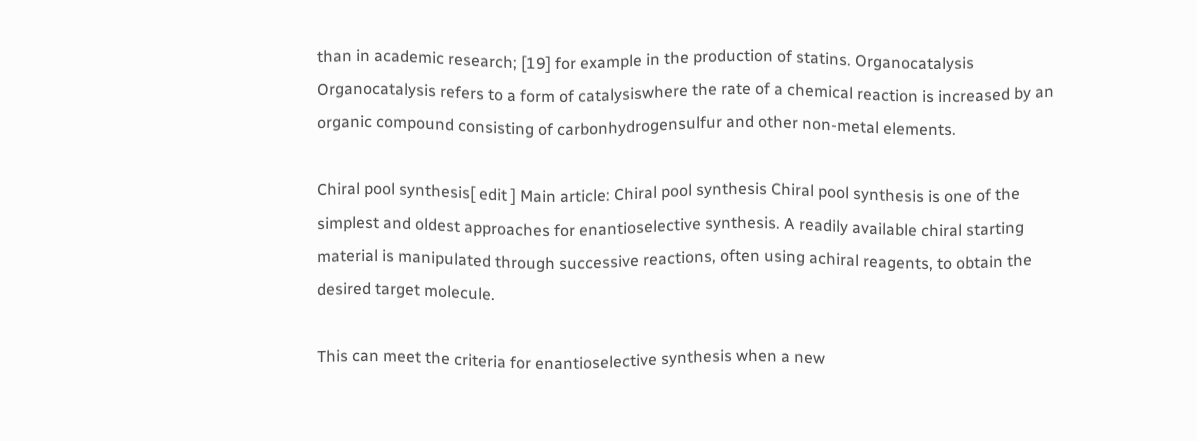than in academic research; [19] for example in the production of statins. Organocatalysis Organocatalysis refers to a form of catalysiswhere the rate of a chemical reaction is increased by an organic compound consisting of carbonhydrogensulfur and other non-metal elements.

Chiral pool synthesis[ edit ] Main article: Chiral pool synthesis Chiral pool synthesis is one of the simplest and oldest approaches for enantioselective synthesis. A readily available chiral starting material is manipulated through successive reactions, often using achiral reagents, to obtain the desired target molecule.

This can meet the criteria for enantioselective synthesis when a new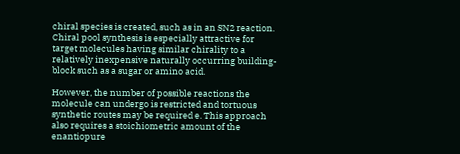chiral species is created, such as in an SN2 reaction. Chiral pool synthesis is especially attractive for target molecules having similar chirality to a relatively inexpensive naturally occurring building-block such as a sugar or amino acid.

However, the number of possible reactions the molecule can undergo is restricted and tortuous synthetic routes may be required e. This approach also requires a stoichiometric amount of the enantiopure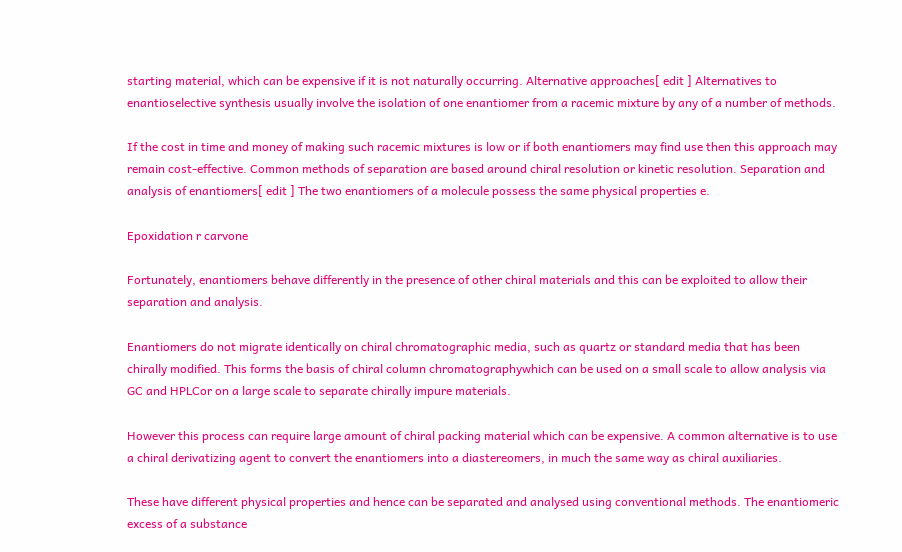starting material, which can be expensive if it is not naturally occurring. Alternative approaches[ edit ] Alternatives to enantioselective synthesis usually involve the isolation of one enantiomer from a racemic mixture by any of a number of methods.

If the cost in time and money of making such racemic mixtures is low or if both enantiomers may find use then this approach may remain cost-effective. Common methods of separation are based around chiral resolution or kinetic resolution. Separation and analysis of enantiomers[ edit ] The two enantiomers of a molecule possess the same physical properties e.

Epoxidation r carvone

Fortunately, enantiomers behave differently in the presence of other chiral materials and this can be exploited to allow their separation and analysis.

Enantiomers do not migrate identically on chiral chromatographic media, such as quartz or standard media that has been chirally modified. This forms the basis of chiral column chromatographywhich can be used on a small scale to allow analysis via GC and HPLCor on a large scale to separate chirally impure materials.

However this process can require large amount of chiral packing material which can be expensive. A common alternative is to use a chiral derivatizing agent to convert the enantiomers into a diastereomers, in much the same way as chiral auxiliaries.

These have different physical properties and hence can be separated and analysed using conventional methods. The enantiomeric excess of a substance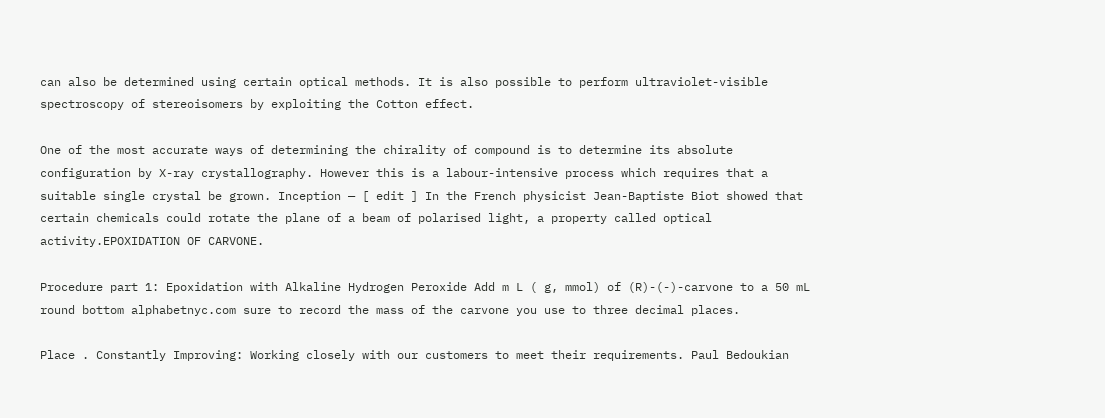can also be determined using certain optical methods. It is also possible to perform ultraviolet-visible spectroscopy of stereoisomers by exploiting the Cotton effect.

One of the most accurate ways of determining the chirality of compound is to determine its absolute configuration by X-ray crystallography. However this is a labour-intensive process which requires that a suitable single crystal be grown. Inception — [ edit ] In the French physicist Jean-Baptiste Biot showed that certain chemicals could rotate the plane of a beam of polarised light, a property called optical activity.EPOXIDATION OF CARVONE.

Procedure part 1: Epoxidation with Alkaline Hydrogen Peroxide Add m L ( g, mmol) of (R)-(-)-carvone to a 50 mL round bottom alphabetnyc.com sure to record the mass of the carvone you use to three decimal places.

Place . Constantly Improving: Working closely with our customers to meet their requirements. Paul Bedoukian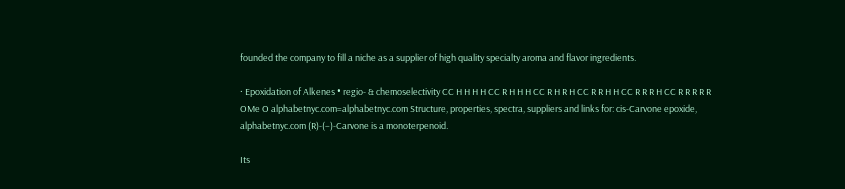founded the company to fill a niche as a supplier of high quality specialty aroma and flavor ingredients.

· Epoxidation of Alkenes • regio- & chemoselectivity CC H H H H CC R H H H CC R H R H CC R R H H CC R R R H CC R R R R R OMe O alphabetnyc.com=alphabetnyc.com Structure, properties, spectra, suppliers and links for: cis-Carvone epoxide, alphabetnyc.com (R)-(−)-Carvone is a monoterpenoid.

Its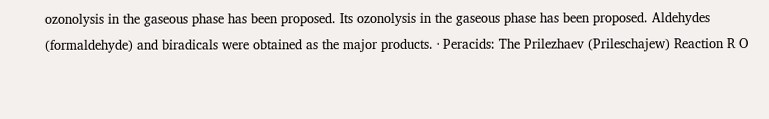ozonolysis in the gaseous phase has been proposed. Its ozonolysis in the gaseous phase has been proposed. Aldehydes (formaldehyde) and biradicals were obtained as the major products. · Peracids: The Prilezhaev (Prileschajew) Reaction R O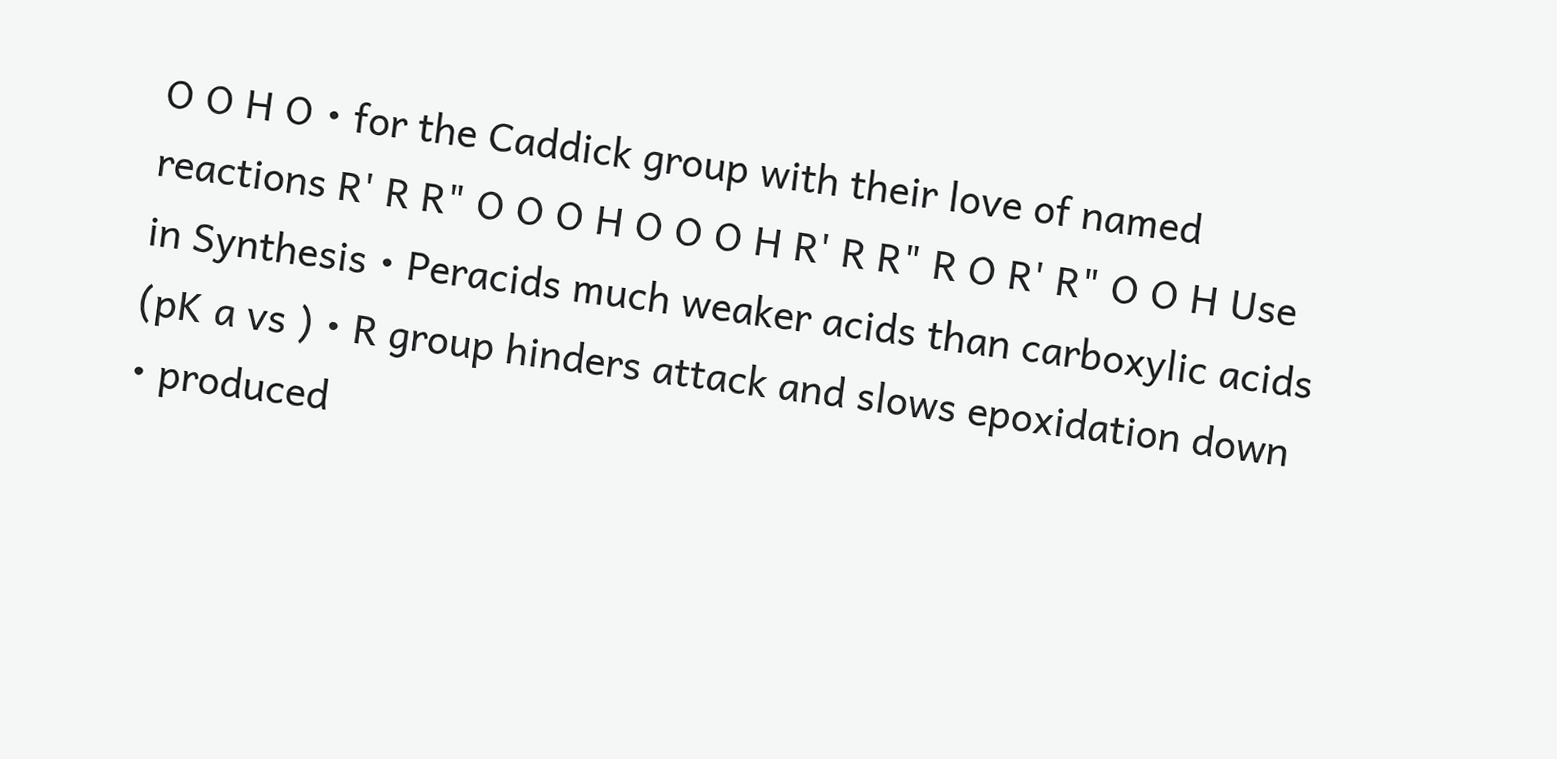O O H O • for the Caddick group with their love of named reactions R' R R" O O O H O O O H R' R R" R O R' R" O O H Use in Synthesis • Peracids much weaker acids than carboxylic acids (pK a vs ) • R group hinders attack and slows epoxidation down • produced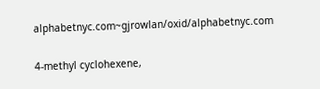alphabetnyc.com~gjrowlan/oxid/alphabetnyc.com

4-methyl cyclohexene,